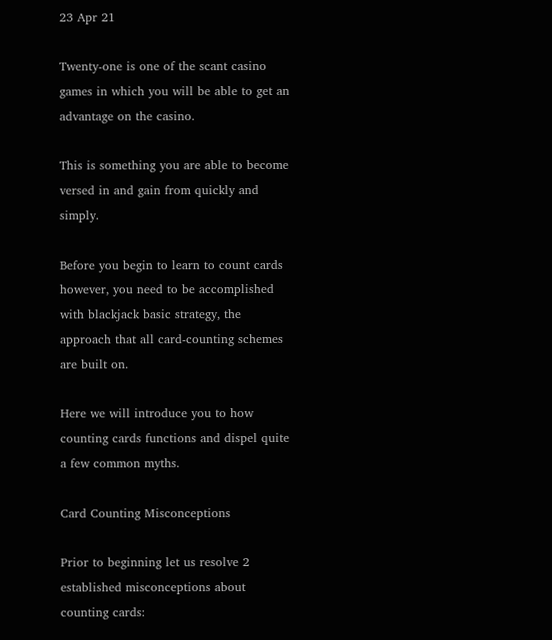23 Apr 21

Twenty-one is one of the scant casino games in which you will be able to get an advantage on the casino.

This is something you are able to become versed in and gain from quickly and simply.

Before you begin to learn to count cards however, you need to be accomplished with blackjack basic strategy, the approach that all card-counting schemes are built on.

Here we will introduce you to how counting cards functions and dispel quite a few common myths.

Card Counting Misconceptions

Prior to beginning let us resolve 2 established misconceptions about counting cards: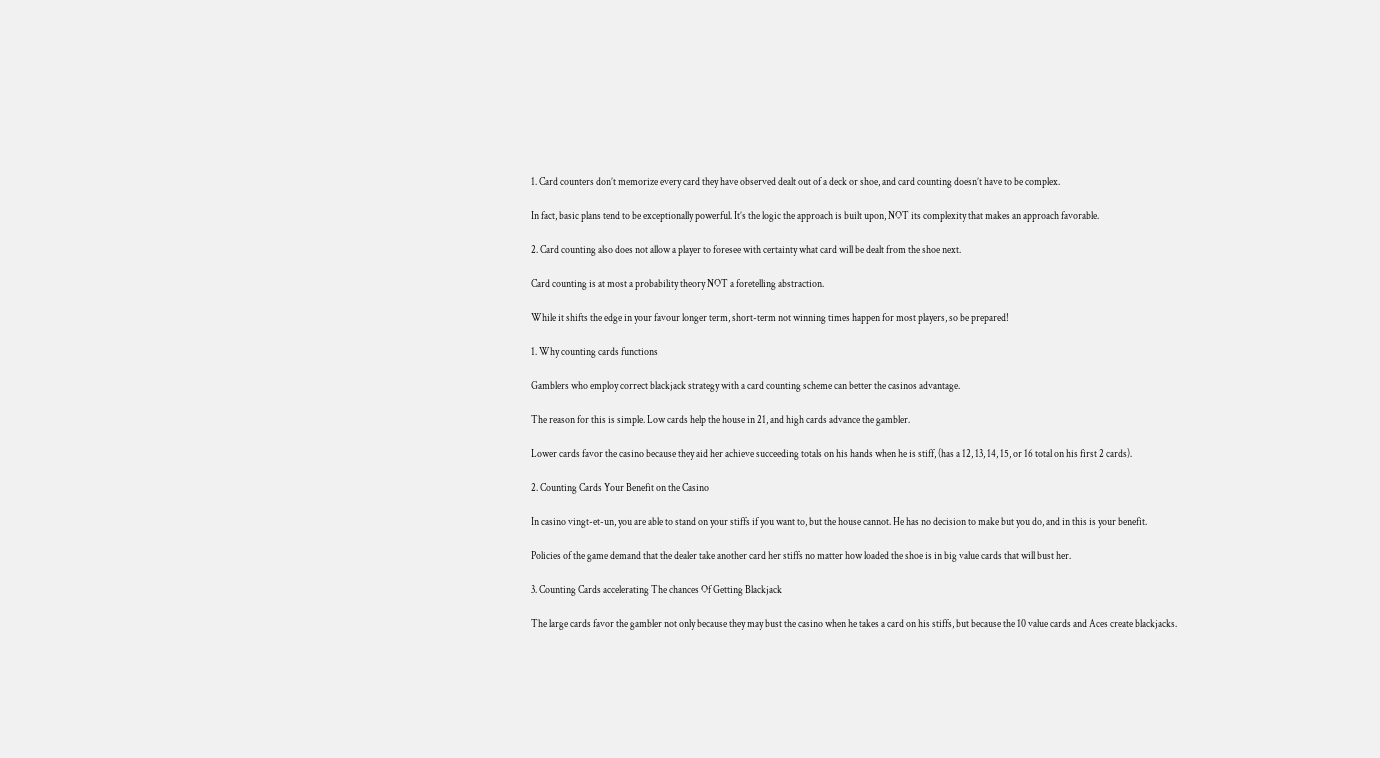1. Card counters don’t memorize every card they have observed dealt out of a deck or shoe, and card counting doesn’t have to be complex.

In fact, basic plans tend to be exceptionally powerful. It’s the logic the approach is built upon, NOT its complexity that makes an approach favorable.

2. Card counting also does not allow a player to foresee with certainty what card will be dealt from the shoe next.

Card counting is at most a probability theory NOT a foretelling abstraction.

While it shifts the edge in your favour longer term, short-term not winning times happen for most players, so be prepared!

1. Why counting cards functions

Gamblers who employ correct blackjack strategy with a card counting scheme can better the casinos advantage.

The reason for this is simple. Low cards help the house in 21, and high cards advance the gambler.

Lower cards favor the casino because they aid her achieve succeeding totals on his hands when he is stiff, (has a 12, 13, 14, 15, or 16 total on his first 2 cards).

2. Counting Cards Your Benefit on the Casino

In casino vingt-et-un, you are able to stand on your stiffs if you want to, but the house cannot. He has no decision to make but you do, and in this is your benefit.

Policies of the game demand that the dealer take another card her stiffs no matter how loaded the shoe is in big value cards that will bust her.

3. Counting Cards accelerating The chances Of Getting Blackjack

The large cards favor the gambler not only because they may bust the casino when he takes a card on his stiffs, but because the 10 value cards and Aces create blackjacks.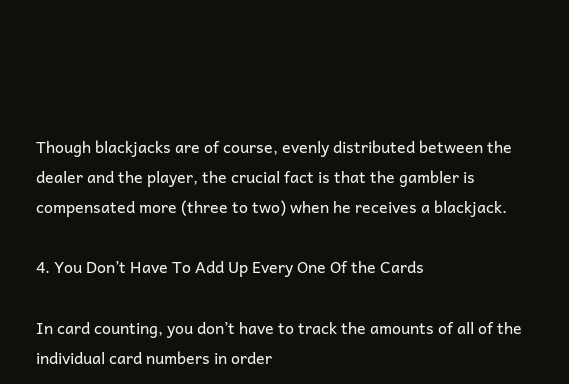Though blackjacks are of course, evenly distributed between the dealer and the player, the crucial fact is that the gambler is compensated more (three to two) when he receives a blackjack.

4. You Don’t Have To Add Up Every One Of the Cards

In card counting, you don’t have to track the amounts of all of the individual card numbers in order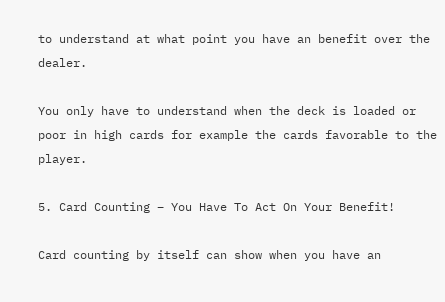to understand at what point you have an benefit over the dealer.

You only have to understand when the deck is loaded or poor in high cards for example the cards favorable to the player.

5. Card Counting – You Have To Act On Your Benefit!

Card counting by itself can show when you have an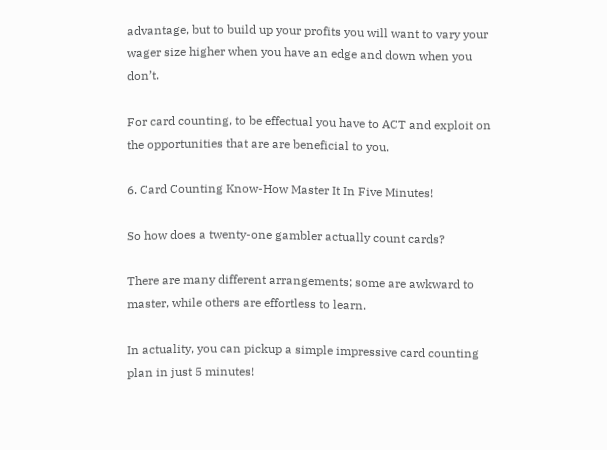advantage, but to build up your profits you will want to vary your wager size higher when you have an edge and down when you don’t.

For card counting, to be effectual you have to ACT and exploit on the opportunities that are are beneficial to you.

6. Card Counting Know-How Master It In Five Minutes!

So how does a twenty-one gambler actually count cards?

There are many different arrangements; some are awkward to master, while others are effortless to learn.

In actuality, you can pickup a simple impressive card counting plan in just 5 minutes!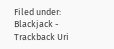Filed under: Blackjack - Trackback Uri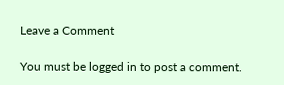Leave a Comment

You must be logged in to post a comment.